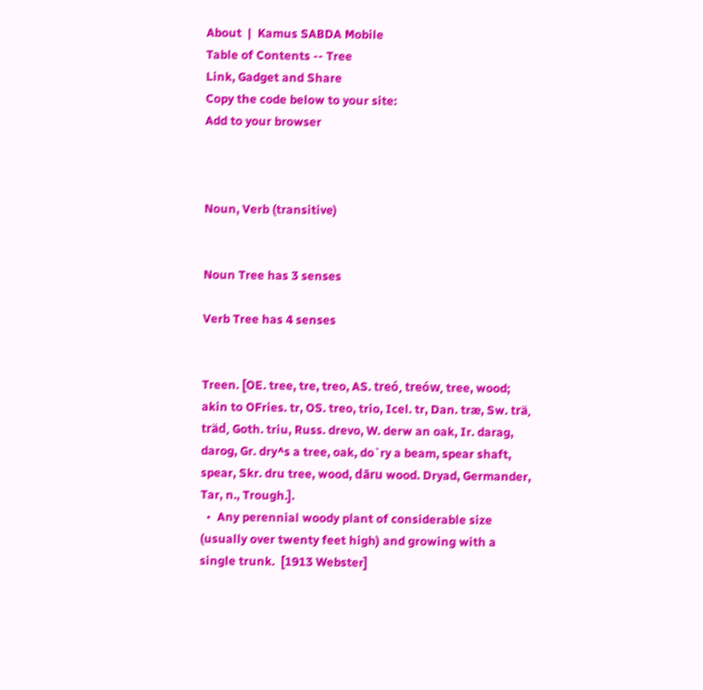About  |  Kamus SABDA Mobile
Table of Contents -- Tree
Link, Gadget and Share
Copy the code below to your site:
Add to your browser



Noun, Verb (transitive)


Noun Tree has 3 senses

Verb Tree has 4 senses


Treen. [OE. tree, tre, treo, AS. treó, treów, tree, wood; akin to OFries. tr, OS. treo, trio, Icel. tr, Dan. træ, Sw. trä, träd, Goth. triu, Russ. drevo, W. derw an oak, Ir. darag, darog, Gr. dry^s a tree, oak, do`ry a beam, spear shaft, spear, Skr. dru tree, wood, dāru wood. Dryad, Germander, Tar, n., Trough.].
  •  Any perennial woody plant of considerable size (usually over twenty feet high) and growing with a single trunk.  [1913 Webster]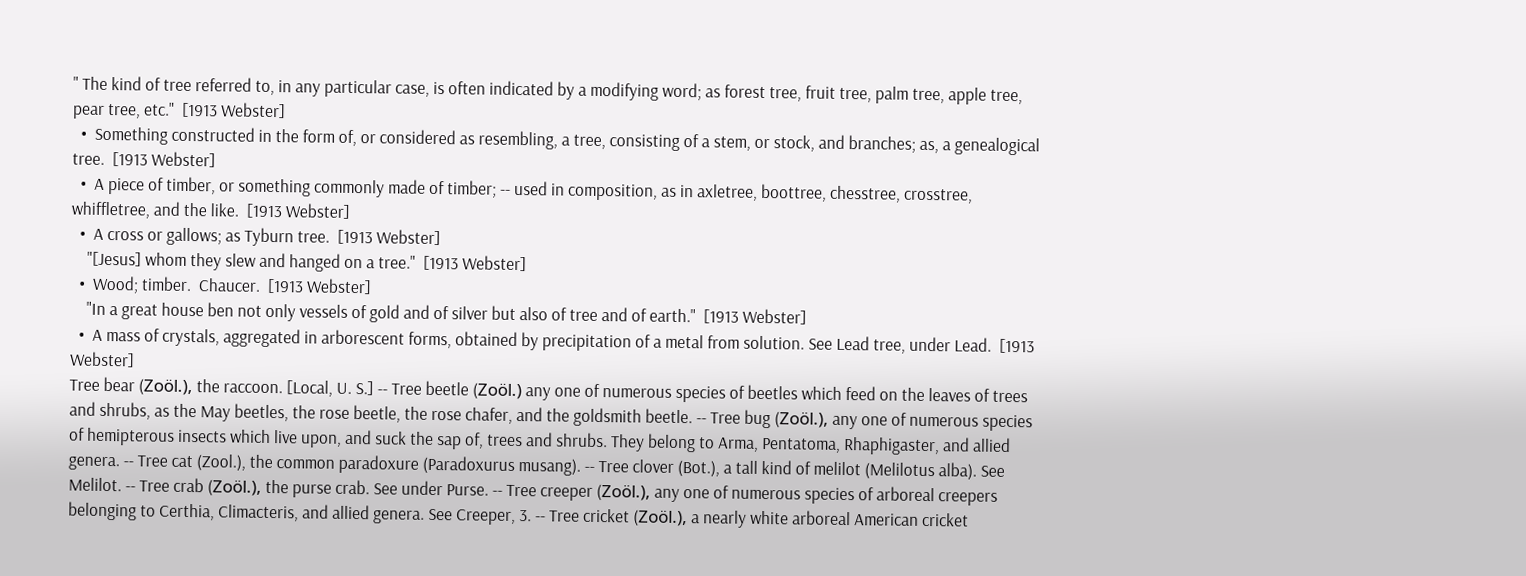" The kind of tree referred to, in any particular case, is often indicated by a modifying word; as forest tree, fruit tree, palm tree, apple tree, pear tree, etc."  [1913 Webster]
  •  Something constructed in the form of, or considered as resembling, a tree, consisting of a stem, or stock, and branches; as, a genealogical tree.  [1913 Webster]
  •  A piece of timber, or something commonly made of timber; -- used in composition, as in axletree, boottree, chesstree, crosstree, whiffletree, and the like.  [1913 Webster]
  •  A cross or gallows; as Tyburn tree.  [1913 Webster]
    "[Jesus] whom they slew and hanged on a tree."  [1913 Webster]
  •  Wood; timber.  Chaucer.  [1913 Webster]
    "In a great house ben not only vessels of gold and of silver but also of tree and of earth."  [1913 Webster]
  •  A mass of crystals, aggregated in arborescent forms, obtained by precipitation of a metal from solution. See Lead tree, under Lead.  [1913 Webster]
Tree bear (Zoöl.), the raccoon. [Local, U. S.] -- Tree beetle (Zoöl.) any one of numerous species of beetles which feed on the leaves of trees and shrubs, as the May beetles, the rose beetle, the rose chafer, and the goldsmith beetle. -- Tree bug (Zoöl.), any one of numerous species of hemipterous insects which live upon, and suck the sap of, trees and shrubs. They belong to Arma, Pentatoma, Rhaphigaster, and allied genera. -- Tree cat (Zool.), the common paradoxure (Paradoxurus musang). -- Tree clover (Bot.), a tall kind of melilot (Melilotus alba). See Melilot. -- Tree crab (Zoöl.), the purse crab. See under Purse. -- Tree creeper (Zoöl.), any one of numerous species of arboreal creepers belonging to Certhia, Climacteris, and allied genera. See Creeper, 3. -- Tree cricket (Zoöl.), a nearly white arboreal American cricket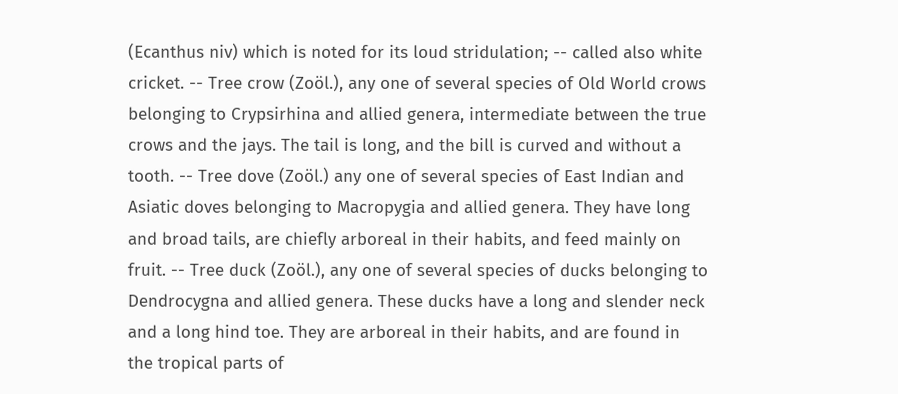(Ecanthus niv) which is noted for its loud stridulation; -- called also white cricket. -- Tree crow (Zoöl.), any one of several species of Old World crows belonging to Crypsirhina and allied genera, intermediate between the true crows and the jays. The tail is long, and the bill is curved and without a tooth. -- Tree dove (Zoöl.) any one of several species of East Indian and Asiatic doves belonging to Macropygia and allied genera. They have long and broad tails, are chiefly arboreal in their habits, and feed mainly on fruit. -- Tree duck (Zoöl.), any one of several species of ducks belonging to Dendrocygna and allied genera. These ducks have a long and slender neck and a long hind toe. They are arboreal in their habits, and are found in the tropical parts of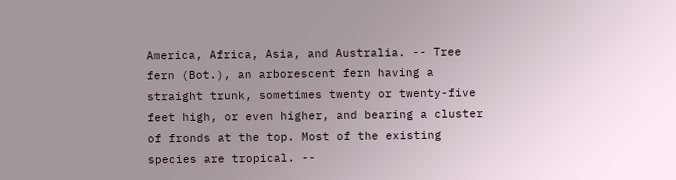America, Africa, Asia, and Australia. -- Tree fern (Bot.), an arborescent fern having a straight trunk, sometimes twenty or twenty-five feet high, or even higher, and bearing a cluster of fronds at the top. Most of the existing species are tropical. --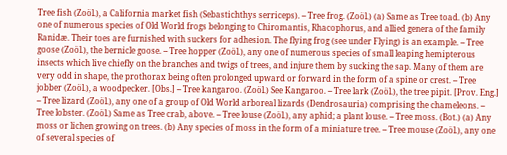Tree fish (Zoöl.), a California market fish (Sebastichthys serriceps). -- Tree frog. (Zoöl.) (a) Same as Tree toad. (b) Any one of numerous species of Old World frogs belonging to Chiromantis, Rhacophorus, and allied genera of the family Ranidæ. Their toes are furnished with suckers for adhesion. The flying frog (see under Flying) is an example. -- Tree goose (Zoöl.), the bernicle goose. -- Tree hopper (Zoöl.), any one of numerous species of small leaping hemipterous insects which live chiefly on the branches and twigs of trees, and injure them by sucking the sap. Many of them are very odd in shape, the prothorax being often prolonged upward or forward in the form of a spine or crest. -- Tree jobber (Zoöl.), a woodpecker. [Obs.] -- Tree kangaroo. (Zoöl.) See Kangaroo. -- Tree lark (Zoöl.), the tree pipit. [Prov. Eng.] -- Tree lizard (Zoöl.), any one of a group of Old World arboreal lizards (Dendrosauria) comprising the chameleons. -- Tree lobster. (Zoöl.) Same as Tree crab, above. -- Tree louse (Zoöl.), any aphid; a plant louse. -- Tree moss. (Bot.) (a) Any moss or lichen growing on trees. (b) Any species of moss in the form of a miniature tree. -- Tree mouse (Zoöl.), any one of several species of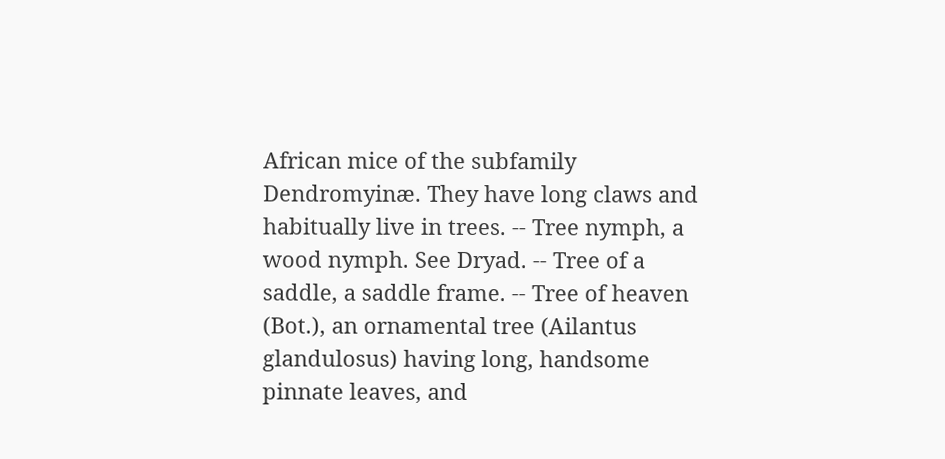African mice of the subfamily Dendromyinæ. They have long claws and habitually live in trees. -- Tree nymph, a wood nymph. See Dryad. -- Tree of a saddle, a saddle frame. -- Tree of heaven (Bot.), an ornamental tree (Ailantus glandulosus) having long, handsome pinnate leaves, and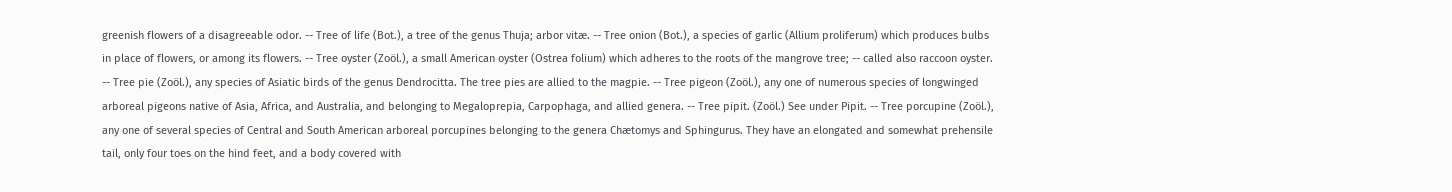greenish flowers of a disagreeable odor. -- Tree of life (Bot.), a tree of the genus Thuja; arbor vitæ. -- Tree onion (Bot.), a species of garlic (Allium proliferum) which produces bulbs in place of flowers, or among its flowers. -- Tree oyster (Zoöl.), a small American oyster (Ostrea folium) which adheres to the roots of the mangrove tree; -- called also raccoon oyster. -- Tree pie (Zoöl.), any species of Asiatic birds of the genus Dendrocitta. The tree pies are allied to the magpie. -- Tree pigeon (Zoöl.), any one of numerous species of longwinged arboreal pigeons native of Asia, Africa, and Australia, and belonging to Megaloprepia, Carpophaga, and allied genera. -- Tree pipit. (Zoöl.) See under Pipit. -- Tree porcupine (Zoöl.), any one of several species of Central and South American arboreal porcupines belonging to the genera Chætomys and Sphingurus. They have an elongated and somewhat prehensile tail, only four toes on the hind feet, and a body covered with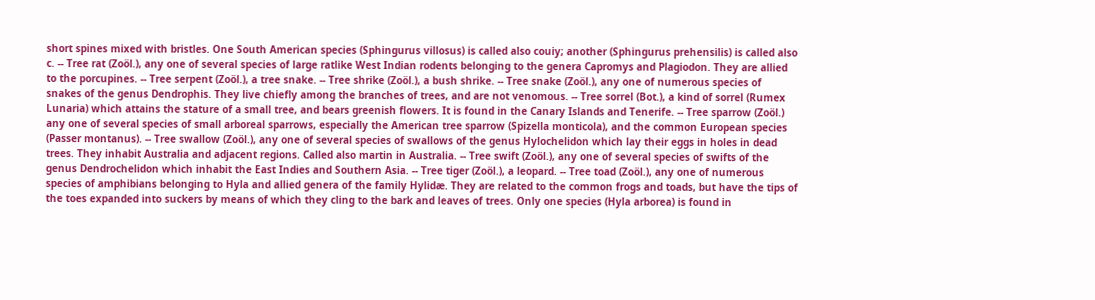short spines mixed with bristles. One South American species (Sphingurus villosus) is called also couiy; another (Sphingurus prehensilis) is called also c. -- Tree rat (Zoöl.), any one of several species of large ratlike West Indian rodents belonging to the genera Capromys and Plagiodon. They are allied to the porcupines. -- Tree serpent (Zoöl.), a tree snake. -- Tree shrike (Zoöl.), a bush shrike. -- Tree snake (Zoöl.), any one of numerous species of snakes of the genus Dendrophis. They live chiefly among the branches of trees, and are not venomous. -- Tree sorrel (Bot.), a kind of sorrel (Rumex Lunaria) which attains the stature of a small tree, and bears greenish flowers. It is found in the Canary Islands and Tenerife. -- Tree sparrow (Zoöl.) any one of several species of small arboreal sparrows, especially the American tree sparrow (Spizella monticola), and the common European species (Passer montanus). -- Tree swallow (Zoöl.), any one of several species of swallows of the genus Hylochelidon which lay their eggs in holes in dead trees. They inhabit Australia and adjacent regions. Called also martin in Australia. -- Tree swift (Zoöl.), any one of several species of swifts of the genus Dendrochelidon which inhabit the East Indies and Southern Asia. -- Tree tiger (Zoöl.), a leopard. -- Tree toad (Zoöl.), any one of numerous species of amphibians belonging to Hyla and allied genera of the family Hylidæ. They are related to the common frogs and toads, but have the tips of the toes expanded into suckers by means of which they cling to the bark and leaves of trees. Only one species (Hyla arborea) is found in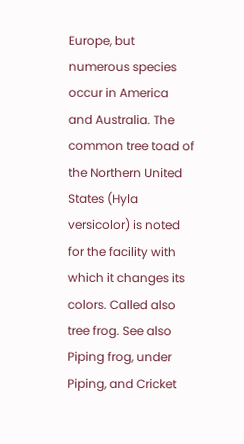Europe, but numerous species occur in America and Australia. The common tree toad of the Northern United States (Hyla versicolor) is noted for the facility with which it changes its colors. Called also tree frog. See also Piping frog, under Piping, and Cricket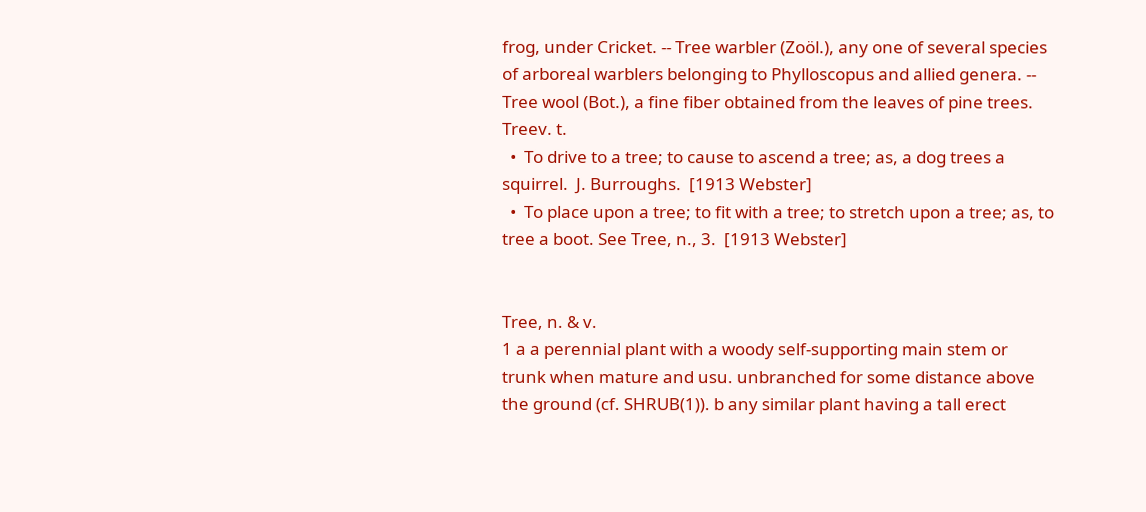frog, under Cricket. -- Tree warbler (Zoöl.), any one of several species of arboreal warblers belonging to Phylloscopus and allied genera. -- Tree wool (Bot.), a fine fiber obtained from the leaves of pine trees.
Treev. t.
  •  To drive to a tree; to cause to ascend a tree; as, a dog trees a squirrel.  J. Burroughs.  [1913 Webster]
  •  To place upon a tree; to fit with a tree; to stretch upon a tree; as, to tree a boot. See Tree, n., 3.  [1913 Webster]


Tree, n. & v.
1 a a perennial plant with a woody self-supporting main stem or trunk when mature and usu. unbranched for some distance above the ground (cf. SHRUB(1)). b any similar plant having a tall erect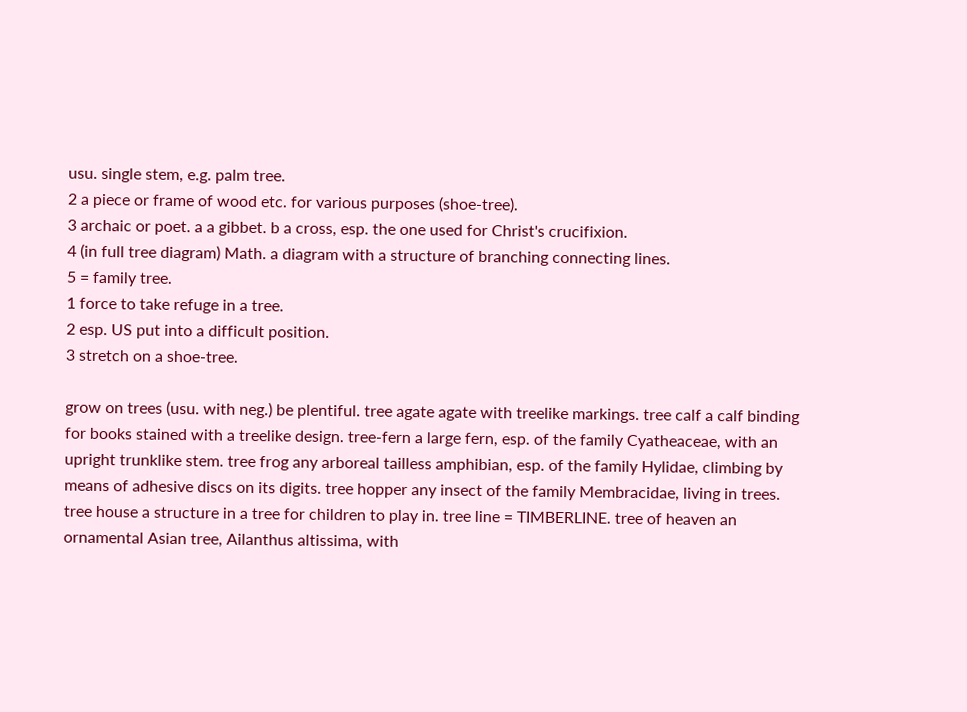usu. single stem, e.g. palm tree.
2 a piece or frame of wood etc. for various purposes (shoe-tree).
3 archaic or poet. a a gibbet. b a cross, esp. the one used for Christ's crucifixion.
4 (in full tree diagram) Math. a diagram with a structure of branching connecting lines.
5 = family tree.
1 force to take refuge in a tree.
2 esp. US put into a difficult position.
3 stretch on a shoe-tree.

grow on trees (usu. with neg.) be plentiful. tree agate agate with treelike markings. tree calf a calf binding for books stained with a treelike design. tree-fern a large fern, esp. of the family Cyatheaceae, with an upright trunklike stem. tree frog any arboreal tailless amphibian, esp. of the family Hylidae, climbing by means of adhesive discs on its digits. tree hopper any insect of the family Membracidae, living in trees. tree house a structure in a tree for children to play in. tree line = TIMBERLINE. tree of heaven an ornamental Asian tree, Ailanthus altissima, with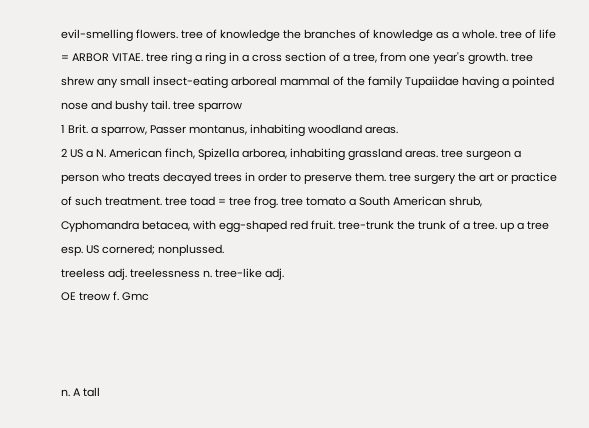evil-smelling flowers. tree of knowledge the branches of knowledge as a whole. tree of life = ARBOR VITAE. tree ring a ring in a cross section of a tree, from one year's growth. tree shrew any small insect-eating arboreal mammal of the family Tupaiidae having a pointed nose and bushy tail. tree sparrow
1 Brit. a sparrow, Passer montanus, inhabiting woodland areas.
2 US a N. American finch, Spizella arborea, inhabiting grassland areas. tree surgeon a person who treats decayed trees in order to preserve them. tree surgery the art or practice of such treatment. tree toad = tree frog. tree tomato a South American shrub, Cyphomandra betacea, with egg-shaped red fruit. tree-trunk the trunk of a tree. up a tree esp. US cornered; nonplussed.
treeless adj. treelessness n. tree-like adj.
OE treow f. Gmc



n. A tall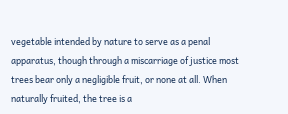vegetable intended by nature to serve as a penal apparatus, though through a miscarriage of justice most trees bear only a negligible fruit, or none at all. When naturally fruited, the tree is a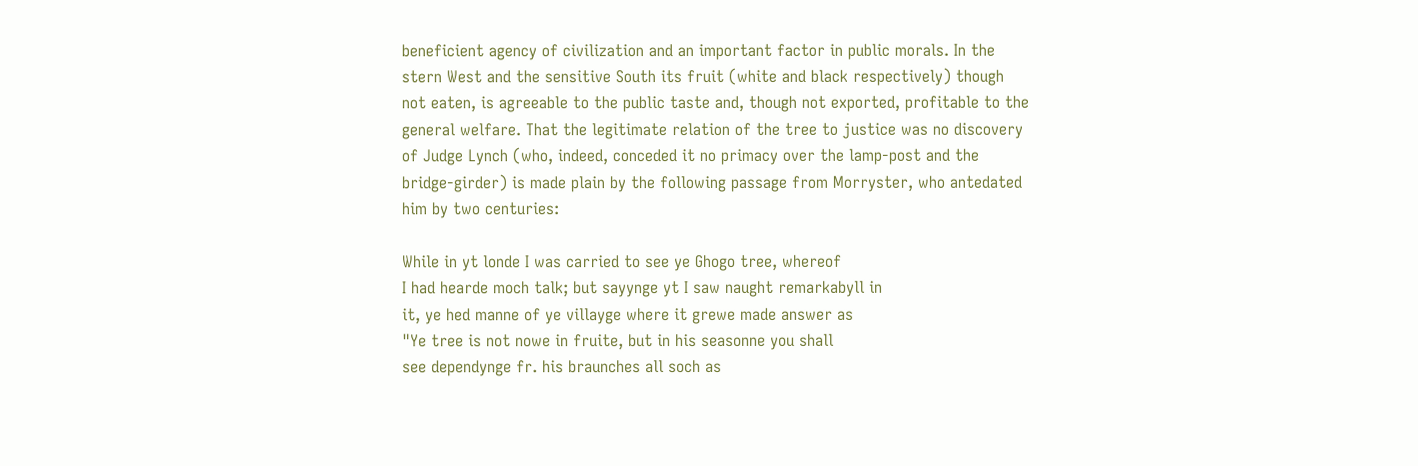beneficient agency of civilization and an important factor in public morals. In the stern West and the sensitive South its fruit (white and black respectively) though not eaten, is agreeable to the public taste and, though not exported, profitable to the general welfare. That the legitimate relation of the tree to justice was no discovery of Judge Lynch (who, indeed, conceded it no primacy over the lamp-post and the bridge-girder) is made plain by the following passage from Morryster, who antedated him by two centuries:

While in yt londe I was carried to see ye Ghogo tree, whereof
I had hearde moch talk; but sayynge yt I saw naught remarkabyll in
it, ye hed manne of ye villayge where it grewe made answer as
"Ye tree is not nowe in fruite, but in his seasonne you shall
see dependynge fr. his braunches all soch as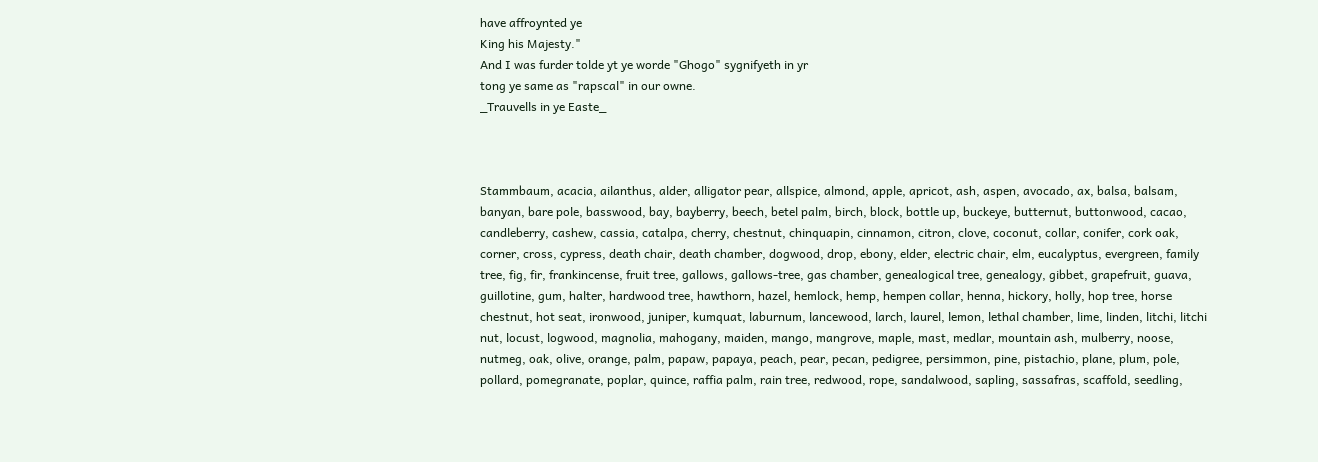have affroynted ye
King his Majesty."
And I was furder tolde yt ye worde "Ghogo" sygnifyeth in yr
tong ye same as "rapscal" in our owne.
_Trauvells in ye Easte_



Stammbaum, acacia, ailanthus, alder, alligator pear, allspice, almond, apple, apricot, ash, aspen, avocado, ax, balsa, balsam, banyan, bare pole, basswood, bay, bayberry, beech, betel palm, birch, block, bottle up, buckeye, butternut, buttonwood, cacao, candleberry, cashew, cassia, catalpa, cherry, chestnut, chinquapin, cinnamon, citron, clove, coconut, collar, conifer, cork oak, corner, cross, cypress, death chair, death chamber, dogwood, drop, ebony, elder, electric chair, elm, eucalyptus, evergreen, family tree, fig, fir, frankincense, fruit tree, gallows, gallows-tree, gas chamber, genealogical tree, genealogy, gibbet, grapefruit, guava, guillotine, gum, halter, hardwood tree, hawthorn, hazel, hemlock, hemp, hempen collar, henna, hickory, holly, hop tree, horse chestnut, hot seat, ironwood, juniper, kumquat, laburnum, lancewood, larch, laurel, lemon, lethal chamber, lime, linden, litchi, litchi nut, locust, logwood, magnolia, mahogany, maiden, mango, mangrove, maple, mast, medlar, mountain ash, mulberry, noose, nutmeg, oak, olive, orange, palm, papaw, papaya, peach, pear, pecan, pedigree, persimmon, pine, pistachio, plane, plum, pole, pollard, pomegranate, poplar, quince, raffia palm, rain tree, redwood, rope, sandalwood, sapling, sassafras, scaffold, seedling,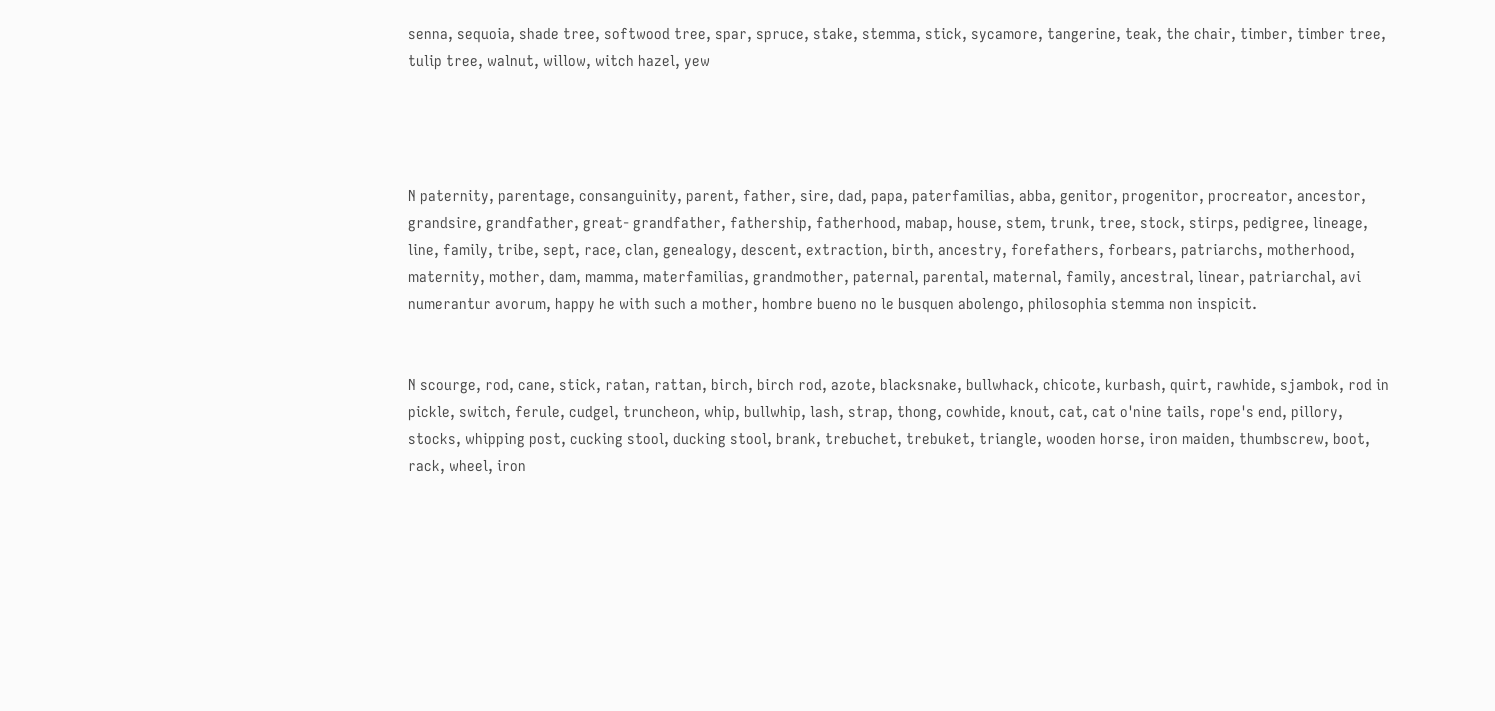senna, sequoia, shade tree, softwood tree, spar, spruce, stake, stemma, stick, sycamore, tangerine, teak, the chair, timber, timber tree, tulip tree, walnut, willow, witch hazel, yew




N paternity, parentage, consanguinity, parent, father, sire, dad, papa, paterfamilias, abba, genitor, progenitor, procreator, ancestor, grandsire, grandfather, great- grandfather, fathership, fatherhood, mabap, house, stem, trunk, tree, stock, stirps, pedigree, lineage, line, family, tribe, sept, race, clan, genealogy, descent, extraction, birth, ancestry, forefathers, forbears, patriarchs, motherhood, maternity, mother, dam, mamma, materfamilias, grandmother, paternal, parental, maternal, family, ancestral, linear, patriarchal, avi numerantur avorum, happy he with such a mother, hombre bueno no le busquen abolengo, philosophia stemma non inspicit.


N scourge, rod, cane, stick, ratan, rattan, birch, birch rod, azote, blacksnake, bullwhack, chicote, kurbash, quirt, rawhide, sjambok, rod in pickle, switch, ferule, cudgel, truncheon, whip, bullwhip, lash, strap, thong, cowhide, knout, cat, cat o'nine tails, rope's end, pillory, stocks, whipping post, cucking stool, ducking stool, brank, trebuchet, trebuket, triangle, wooden horse, iron maiden, thumbscrew, boot, rack, wheel, iron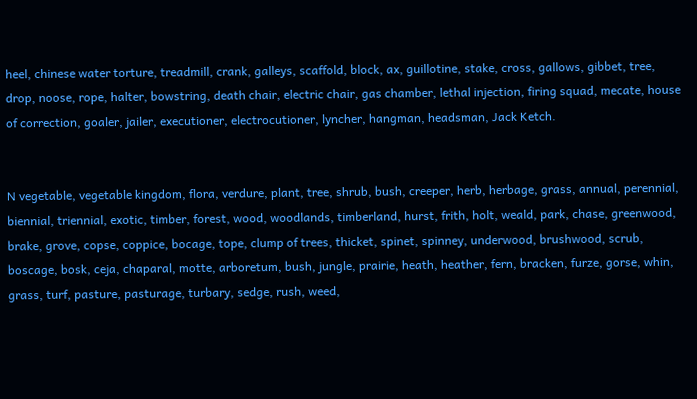heel, chinese water torture, treadmill, crank, galleys, scaffold, block, ax, guillotine, stake, cross, gallows, gibbet, tree, drop, noose, rope, halter, bowstring, death chair, electric chair, gas chamber, lethal injection, firing squad, mecate, house of correction, goaler, jailer, executioner, electrocutioner, lyncher, hangman, headsman, Jack Ketch.


N vegetable, vegetable kingdom, flora, verdure, plant, tree, shrub, bush, creeper, herb, herbage, grass, annual, perennial, biennial, triennial, exotic, timber, forest, wood, woodlands, timberland, hurst, frith, holt, weald, park, chase, greenwood, brake, grove, copse, coppice, bocage, tope, clump of trees, thicket, spinet, spinney, underwood, brushwood, scrub, boscage, bosk, ceja, chaparal, motte, arboretum, bush, jungle, prairie, heath, heather, fern, bracken, furze, gorse, whin, grass, turf, pasture, pasturage, turbary, sedge, rush, weed,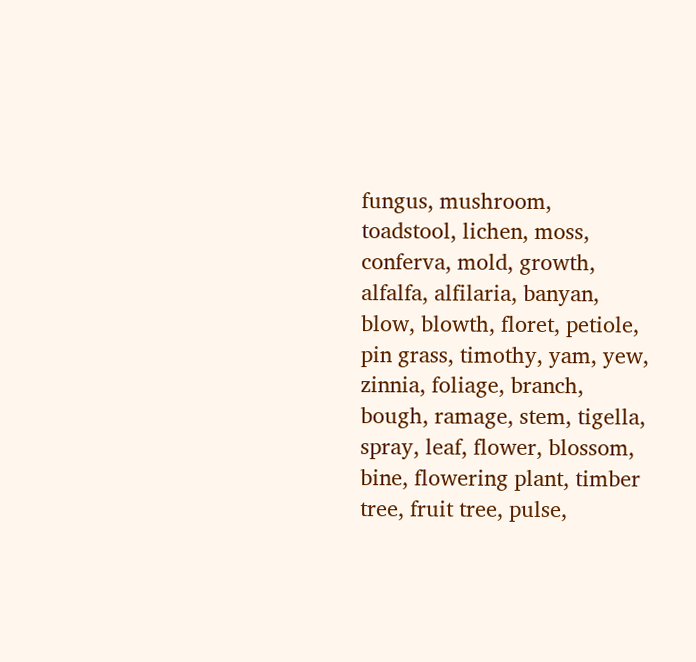fungus, mushroom, toadstool, lichen, moss, conferva, mold, growth, alfalfa, alfilaria, banyan, blow, blowth, floret, petiole, pin grass, timothy, yam, yew, zinnia, foliage, branch, bough, ramage, stem, tigella, spray, leaf, flower, blossom, bine, flowering plant, timber tree, fruit tree, pulse,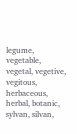legume, vegetable, vegetal, vegetive, vegitous, herbaceous, herbal, botanic, sylvan, silvan,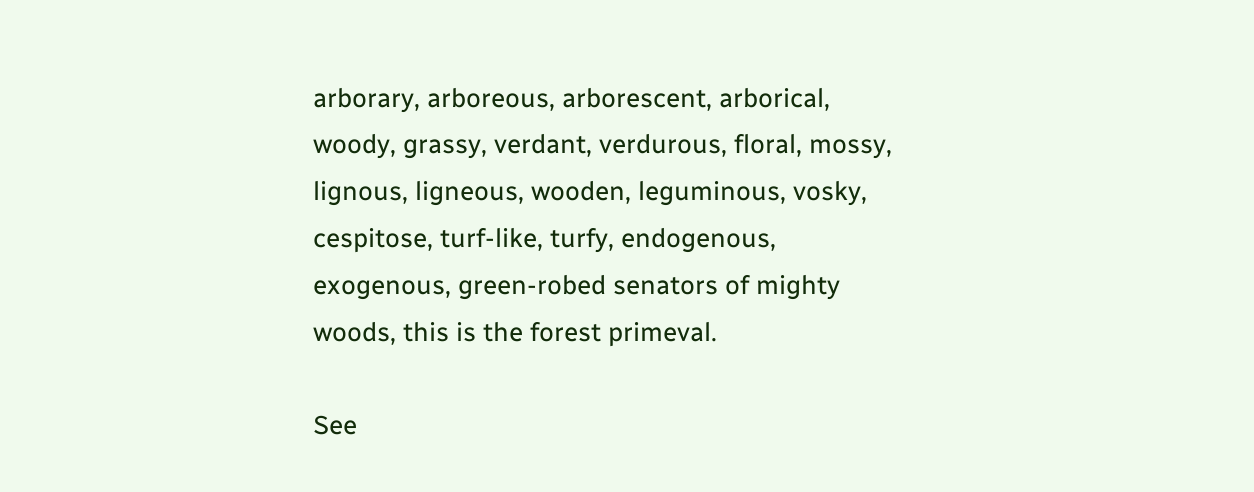arborary, arboreous, arborescent, arborical, woody, grassy, verdant, verdurous, floral, mossy, lignous, ligneous, wooden, leguminous, vosky, cespitose, turf-like, turfy, endogenous, exogenous, green-robed senators of mighty woods, this is the forest primeval.

See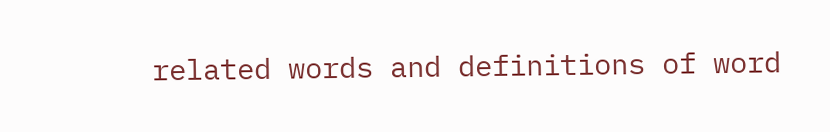related words and definitions of word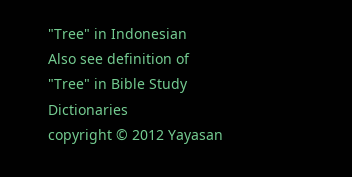"Tree" in Indonesian
Also see definition of "Tree" in Bible Study Dictionaries
copyright © 2012 Yayasan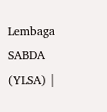Lembaga SABDA (YLSA) |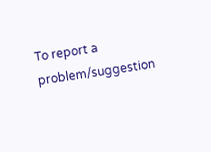To report a problem/suggestion